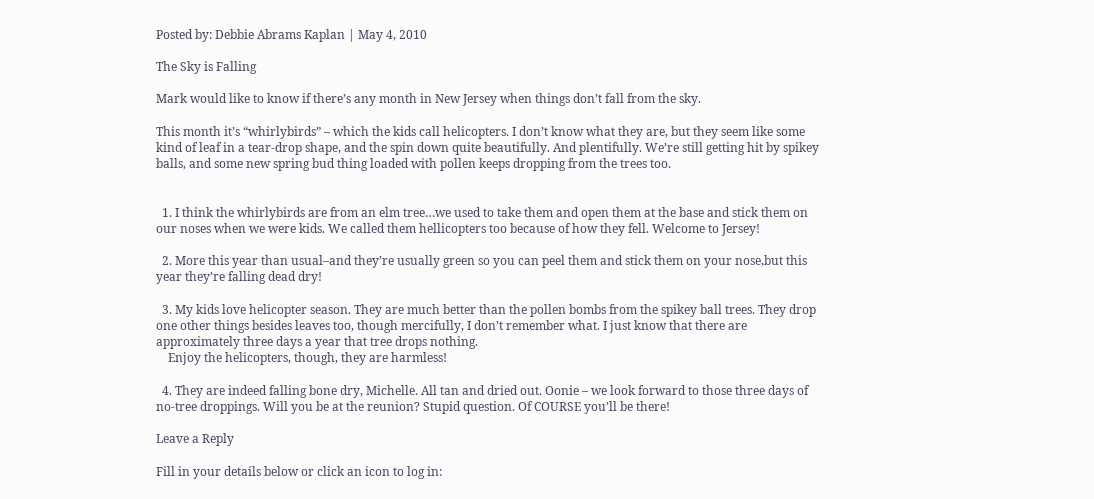Posted by: Debbie Abrams Kaplan | May 4, 2010

The Sky is Falling

Mark would like to know if there’s any month in New Jersey when things don’t fall from the sky.

This month it’s “whirlybirds” – which the kids call helicopters. I don’t know what they are, but they seem like some kind of leaf in a tear-drop shape, and the spin down quite beautifully. And plentifully. We’re still getting hit by spikey balls, and some new spring bud thing loaded with pollen keeps dropping from the trees too.


  1. I think the whirlybirds are from an elm tree…we used to take them and open them at the base and stick them on our noses when we were kids. We called them hellicopters too because of how they fell. Welcome to Jersey!

  2. More this year than usual–and they’re usually green so you can peel them and stick them on your nose,but this year they’re falling dead dry!

  3. My kids love helicopter season. They are much better than the pollen bombs from the spikey ball trees. They drop one other things besides leaves too, though mercifully, I don’t remember what. I just know that there are approximately three days a year that tree drops nothing.
    Enjoy the helicopters, though, they are harmless!

  4. They are indeed falling bone dry, Michelle. All tan and dried out. Oonie – we look forward to those three days of no-tree droppings. Will you be at the reunion? Stupid question. Of COURSE you’ll be there!

Leave a Reply

Fill in your details below or click an icon to log in: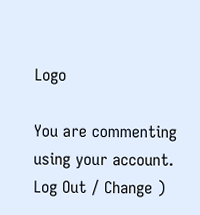Logo

You are commenting using your account. Log Out / Change )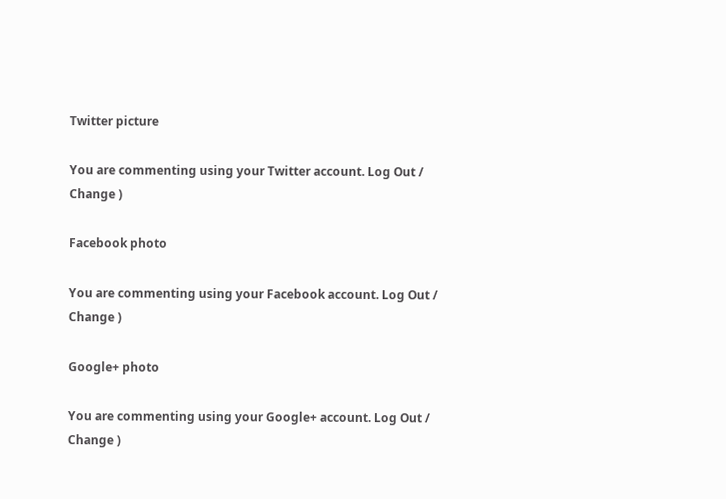Twitter picture

You are commenting using your Twitter account. Log Out / Change )

Facebook photo

You are commenting using your Facebook account. Log Out / Change )

Google+ photo

You are commenting using your Google+ account. Log Out / Change )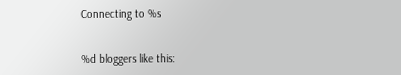Connecting to %s


%d bloggers like this: